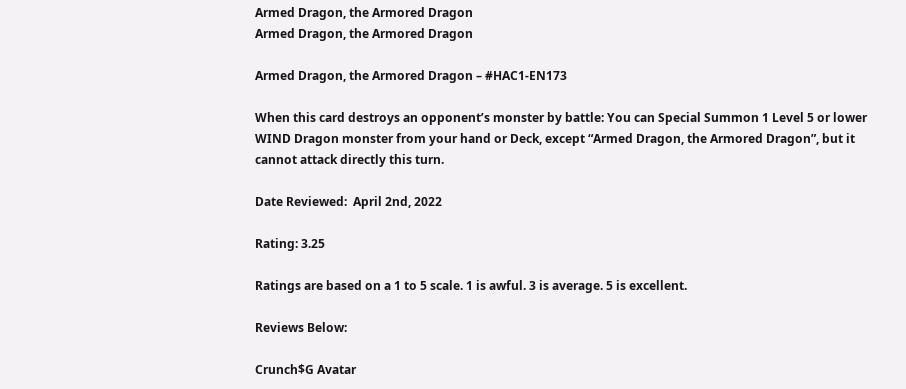Armed Dragon, the Armored Dragon
Armed Dragon, the Armored Dragon

Armed Dragon, the Armored Dragon – #HAC1-EN173

When this card destroys an opponent’s monster by battle: You can Special Summon 1 Level 5 or lower WIND Dragon monster from your hand or Deck, except “Armed Dragon, the Armored Dragon”, but it cannot attack directly this turn.

Date Reviewed:  April 2nd, 2022

Rating: 3.25

Ratings are based on a 1 to 5 scale. 1 is awful. 3 is average. 5 is excellent.

Reviews Below:

Crunch$G Avatar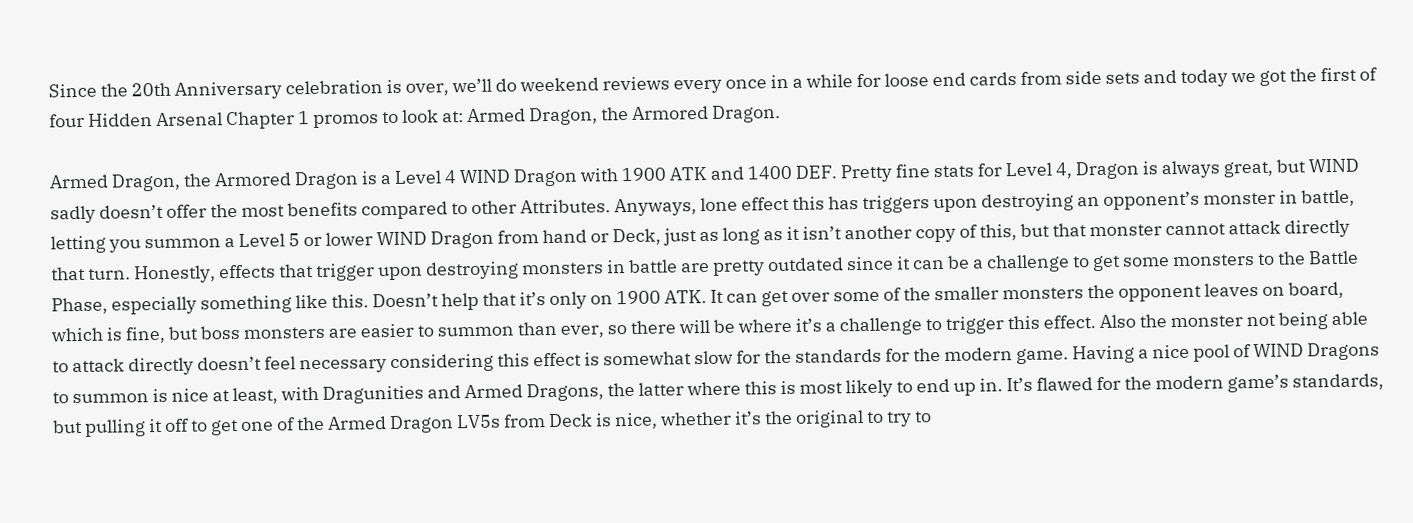Since the 20th Anniversary celebration is over, we’ll do weekend reviews every once in a while for loose end cards from side sets and today we got the first of four Hidden Arsenal Chapter 1 promos to look at: Armed Dragon, the Armored Dragon.

Armed Dragon, the Armored Dragon is a Level 4 WIND Dragon with 1900 ATK and 1400 DEF. Pretty fine stats for Level 4, Dragon is always great, but WIND sadly doesn’t offer the most benefits compared to other Attributes. Anyways, lone effect this has triggers upon destroying an opponent’s monster in battle, letting you summon a Level 5 or lower WIND Dragon from hand or Deck, just as long as it isn’t another copy of this, but that monster cannot attack directly that turn. Honestly, effects that trigger upon destroying monsters in battle are pretty outdated since it can be a challenge to get some monsters to the Battle Phase, especially something like this. Doesn’t help that it’s only on 1900 ATK. It can get over some of the smaller monsters the opponent leaves on board, which is fine, but boss monsters are easier to summon than ever, so there will be where it’s a challenge to trigger this effect. Also the monster not being able to attack directly doesn’t feel necessary considering this effect is somewhat slow for the standards for the modern game. Having a nice pool of WIND Dragons to summon is nice at least, with Dragunities and Armed Dragons, the latter where this is most likely to end up in. It’s flawed for the modern game’s standards, but pulling it off to get one of the Armed Dragon LV5s from Deck is nice, whether it’s the original to try to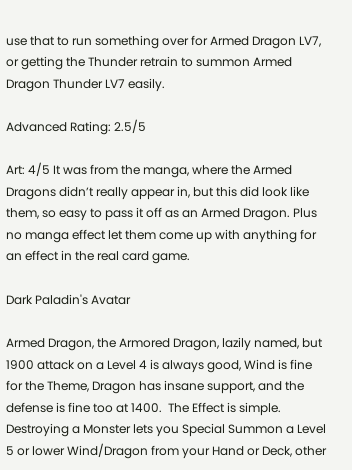use that to run something over for Armed Dragon LV7, or getting the Thunder retrain to summon Armed Dragon Thunder LV7 easily.

Advanced Rating: 2.5/5

Art: 4/5 It was from the manga, where the Armed Dragons didn’t really appear in, but this did look like them, so easy to pass it off as an Armed Dragon. Plus no manga effect let them come up with anything for an effect in the real card game.

Dark Paladin's Avatar

Armed Dragon, the Armored Dragon, lazily named, but 1900 attack on a Level 4 is always good, Wind is fine for the Theme, Dragon has insane support, and the defense is fine too at 1400.  The Effect is simple.  Destroying a Monster lets you Special Summon a Level 5 or lower Wind/Dragon from your Hand or Deck, other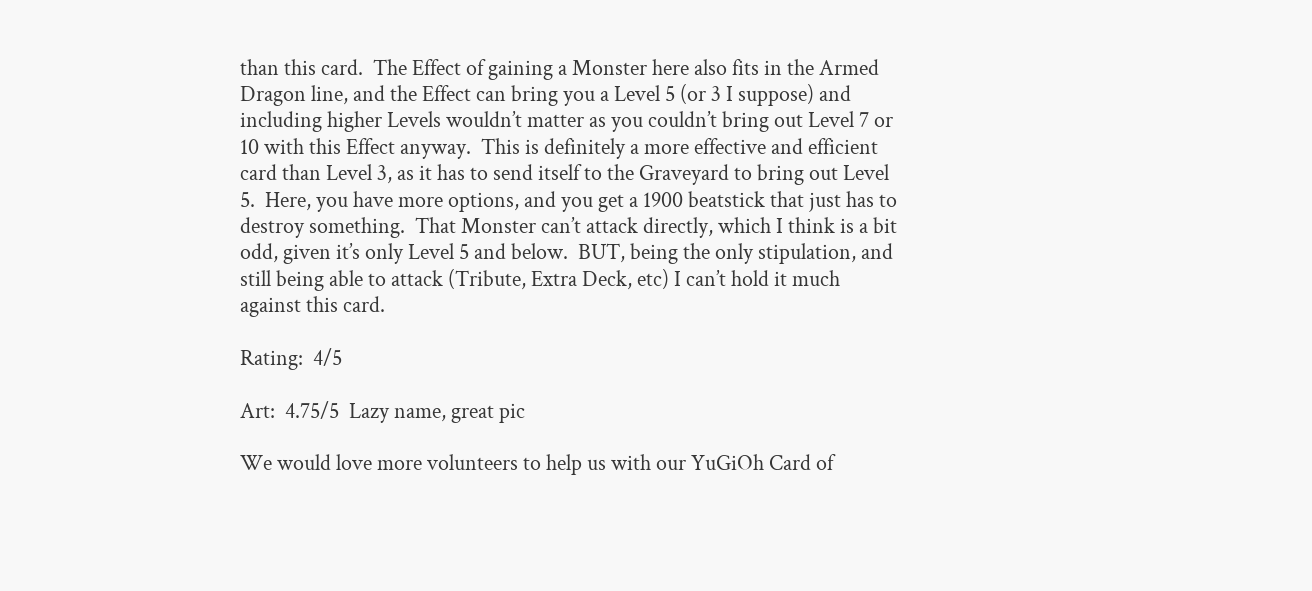than this card.  The Effect of gaining a Monster here also fits in the Armed Dragon line, and the Effect can bring you a Level 5 (or 3 I suppose) and including higher Levels wouldn’t matter as you couldn’t bring out Level 7 or 10 with this Effect anyway.  This is definitely a more effective and efficient card than Level 3, as it has to send itself to the Graveyard to bring out Level 5.  Here, you have more options, and you get a 1900 beatstick that just has to destroy something.  That Monster can’t attack directly, which I think is a bit odd, given it’s only Level 5 and below.  BUT, being the only stipulation, and still being able to attack (Tribute, Extra Deck, etc) I can’t hold it much against this card.

Rating:  4/5

Art:  4.75/5  Lazy name, great pic

We would love more volunteers to help us with our YuGiOh Card of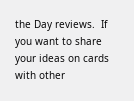the Day reviews.  If you want to share your ideas on cards with other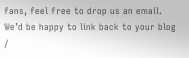fans, feel free to drop us an email.  We’d be happy to link back to your blog /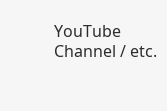YouTube Channel / etc.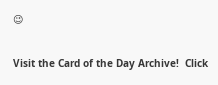😉

Visit the Card of the Day Archive!  Click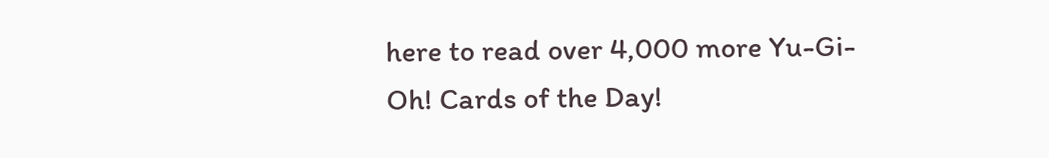here to read over 4,000 more Yu-Gi-Oh! Cards of the Day!